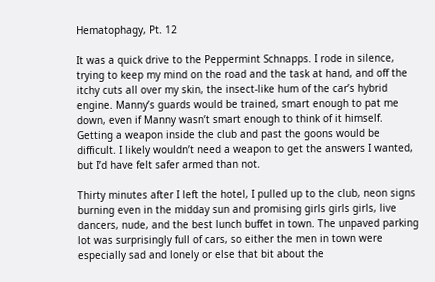Hematophagy, Pt. 12

It was a quick drive to the Peppermint Schnapps. I rode in silence, trying to keep my mind on the road and the task at hand, and off the itchy cuts all over my skin, the insect-like hum of the car’s hybrid engine. Manny’s guards would be trained, smart enough to pat me down, even if Manny wasn’t smart enough to think of it himself. Getting a weapon inside the club and past the goons would be difficult. I likely wouldn’t need a weapon to get the answers I wanted, but I’d have felt safer armed than not.

Thirty minutes after I left the hotel, I pulled up to the club, neon signs burning even in the midday sun and promising girls girls girls, live dancers, nude, and the best lunch buffet in town. The unpaved parking lot was surprisingly full of cars, so either the men in town were especially sad and lonely or else that bit about the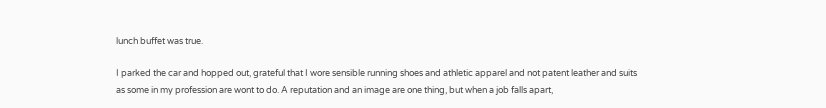lunch buffet was true.

I parked the car and hopped out, grateful that I wore sensible running shoes and athletic apparel and not patent leather and suits as some in my profession are wont to do. A reputation and an image are one thing, but when a job falls apart,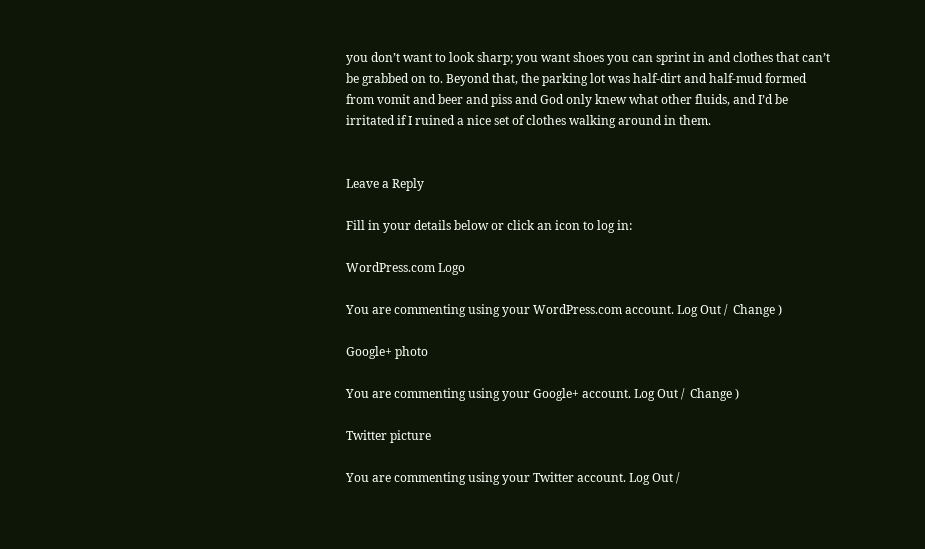you don’t want to look sharp; you want shoes you can sprint in and clothes that can’t be grabbed on to. Beyond that, the parking lot was half-dirt and half-mud formed from vomit and beer and piss and God only knew what other fluids, and I’d be irritated if I ruined a nice set of clothes walking around in them.


Leave a Reply

Fill in your details below or click an icon to log in:

WordPress.com Logo

You are commenting using your WordPress.com account. Log Out /  Change )

Google+ photo

You are commenting using your Google+ account. Log Out /  Change )

Twitter picture

You are commenting using your Twitter account. Log Out /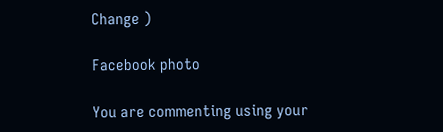Change )

Facebook photo

You are commenting using your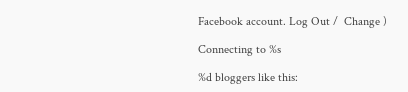Facebook account. Log Out /  Change )

Connecting to %s

%d bloggers like this: